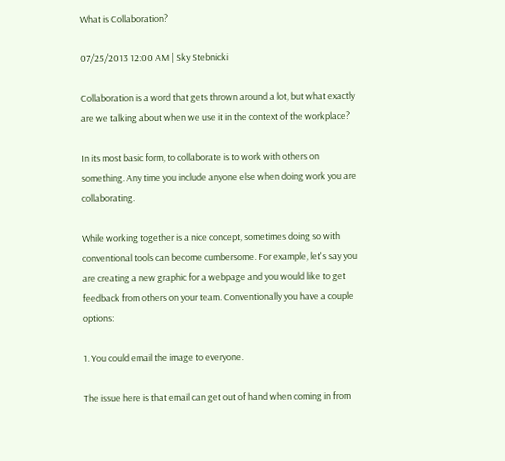What is Collaboration?

07/25/2013 12:00 AM | Sky Stebnicki

Collaboration is a word that gets thrown around a lot, but what exactly are we talking about when we use it in the context of the workplace?

In its most basic form, to collaborate is to work with others on something. Any time you include anyone else when doing work you are collaborating.

While working together is a nice concept, sometimes doing so with conventional tools can become cumbersome. For example, let's say you are creating a new graphic for a webpage and you would like to get feedback from others on your team. Conventionally you have a couple options:

1. You could email the image to everyone.

The issue here is that email can get out of hand when coming in from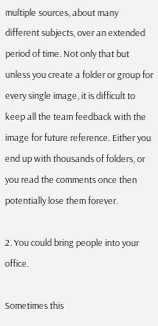multiple sources, about many different subjects, over an extended period of time. Not only that but unless you create a folder or group for every single image, it is difficult to keep all the team feedback with the image for future reference. Either you end up with thousands of folders, or you read the comments once then potentially lose them forever.

2. You could bring people into your office.

Sometimes this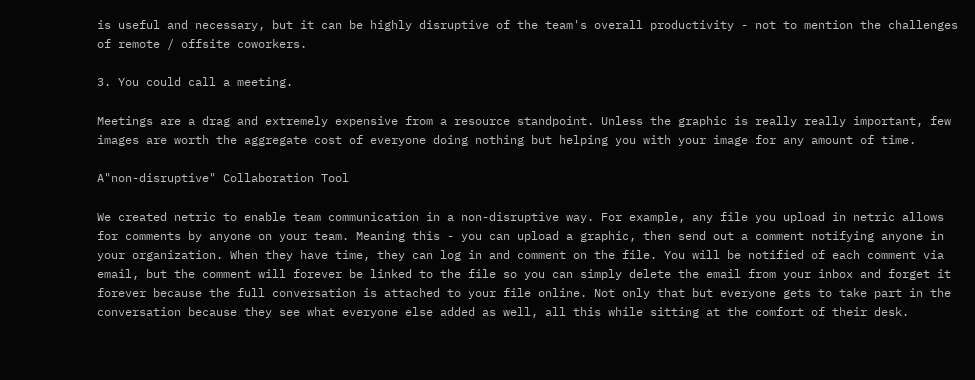is useful and necessary, but it can be highly disruptive of the team's overall productivity - not to mention the challenges of remote / offsite coworkers.

3. You could call a meeting.

Meetings are a drag and extremely expensive from a resource standpoint. Unless the graphic is really really important, few images are worth the aggregate cost of everyone doing nothing but helping you with your image for any amount of time.

A"non-disruptive" Collaboration Tool

We created netric to enable team communication in a non-disruptive way. For example, any file you upload in netric allows for comments by anyone on your team. Meaning this - you can upload a graphic, then send out a comment notifying anyone in your organization. When they have time, they can log in and comment on the file. You will be notified of each comment via email, but the comment will forever be linked to the file so you can simply delete the email from your inbox and forget it forever because the full conversation is attached to your file online. Not only that but everyone gets to take part in the conversation because they see what everyone else added as well, all this while sitting at the comfort of their desk.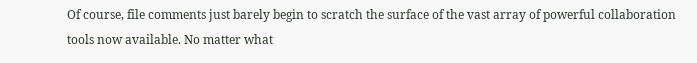Of course, file comments just barely begin to scratch the surface of the vast array of powerful collaboration tools now available. No matter what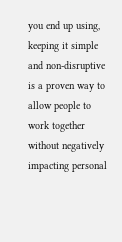you end up using, keeping it simple and non-disruptive is a proven way to allow people to work together without negatively impacting personal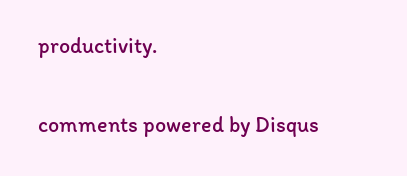productivity.

comments powered by Disqus